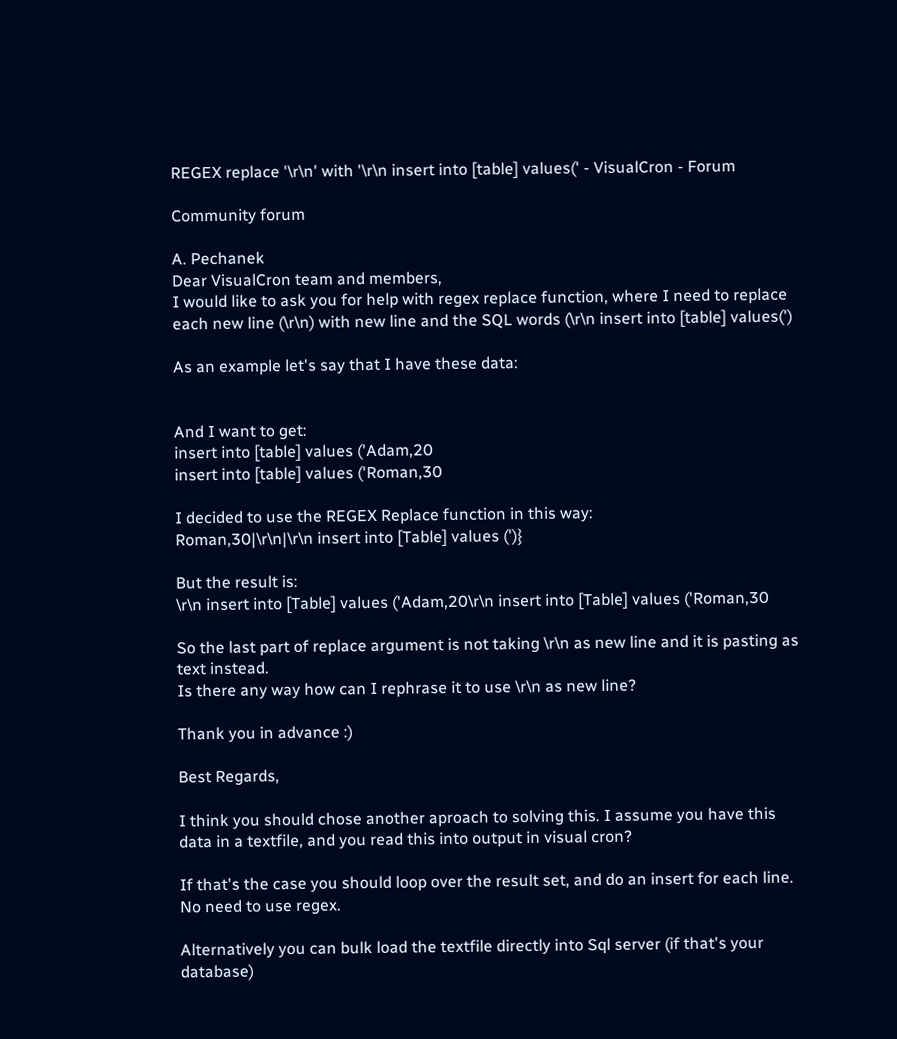REGEX replace '\r\n' with '\r\n insert into [table] values(' - VisualCron - Forum

Community forum

A. Pechanek
Dear VisualCron team and members,
I would like to ask you for help with regex replace function, where I need to replace each new line (\r\n) with new line and the SQL words (\r\n insert into [table] values(')

As an example let's say that I have these data:


And I want to get:
insert into [table] values ('Adam,20
insert into [table] values ('Roman,30

I decided to use the REGEX Replace function in this way:
Roman,30|\r\n|\r\n insert into [Table] values (')}

But the result is:
\r\n insert into [Table] values ('Adam,20\r\n insert into [Table] values ('Roman,30

So the last part of replace argument is not taking \r\n as new line and it is pasting as text instead.
Is there any way how can I rephrase it to use \r\n as new line?

Thank you in advance :)

Best Regards,

I think you should chose another aproach to solving this. I assume you have this data in a textfile, and you read this into output in visual cron?

If that's the case you should loop over the result set, and do an insert for each line. No need to use regex.

Alternatively you can bulk load the textfile directly into Sql server (if that's your database)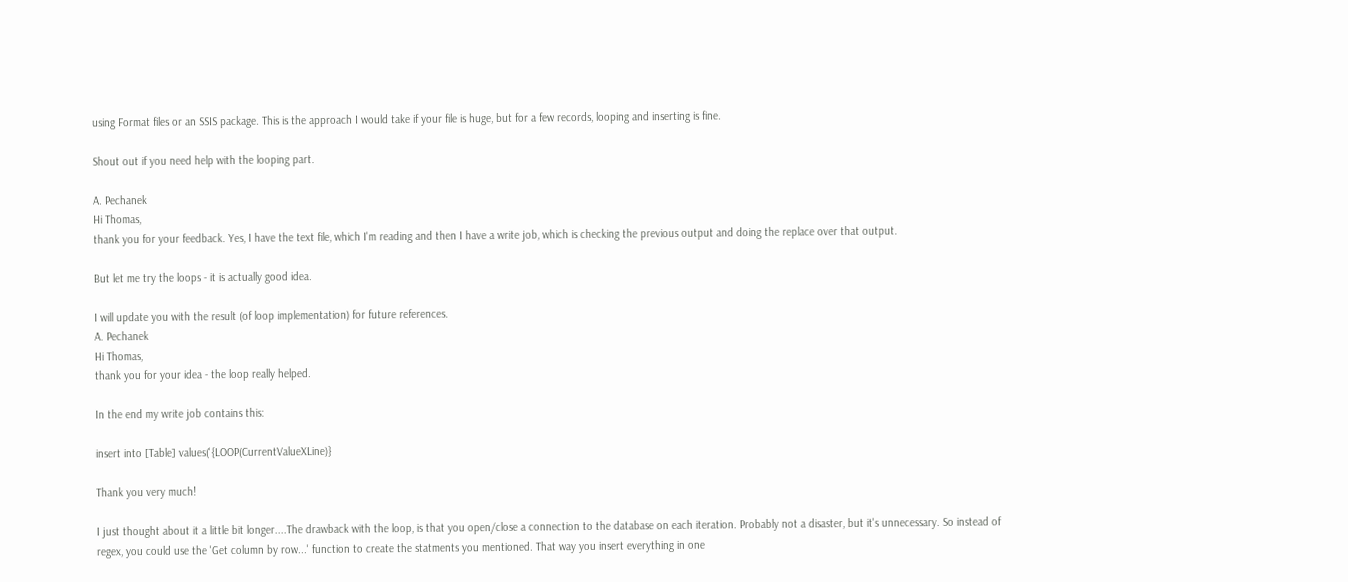using Format files or an SSIS package. This is the approach I would take if your file is huge, but for a few records, looping and inserting is fine.

Shout out if you need help with the looping part.

A. Pechanek
Hi Thomas,
thank you for your feedback. Yes, I have the text file, which I'm reading and then I have a write job, which is checking the previous output and doing the replace over that output.

But let me try the loops - it is actually good idea.

I will update you with the result (of loop implementation) for future references.
A. Pechanek
Hi Thomas,
thank you for your idea - the loop really helped.

In the end my write job contains this:

insert into [Table] values('{LOOP(CurrentValueXLine)}

Thank you very much!

I just thought about it a little bit longer....The drawback with the loop, is that you open/close a connection to the database on each iteration. Probably not a disaster, but it's unnecessary. So instead of regex, you could use the 'Get column by row...' function to create the statments you mentioned. That way you insert everything in one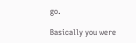go.

Basically you were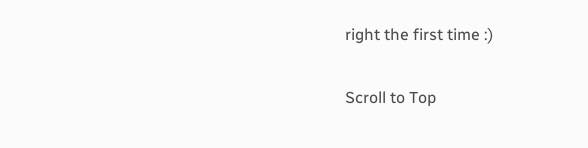right the first time :)

Scroll to Top